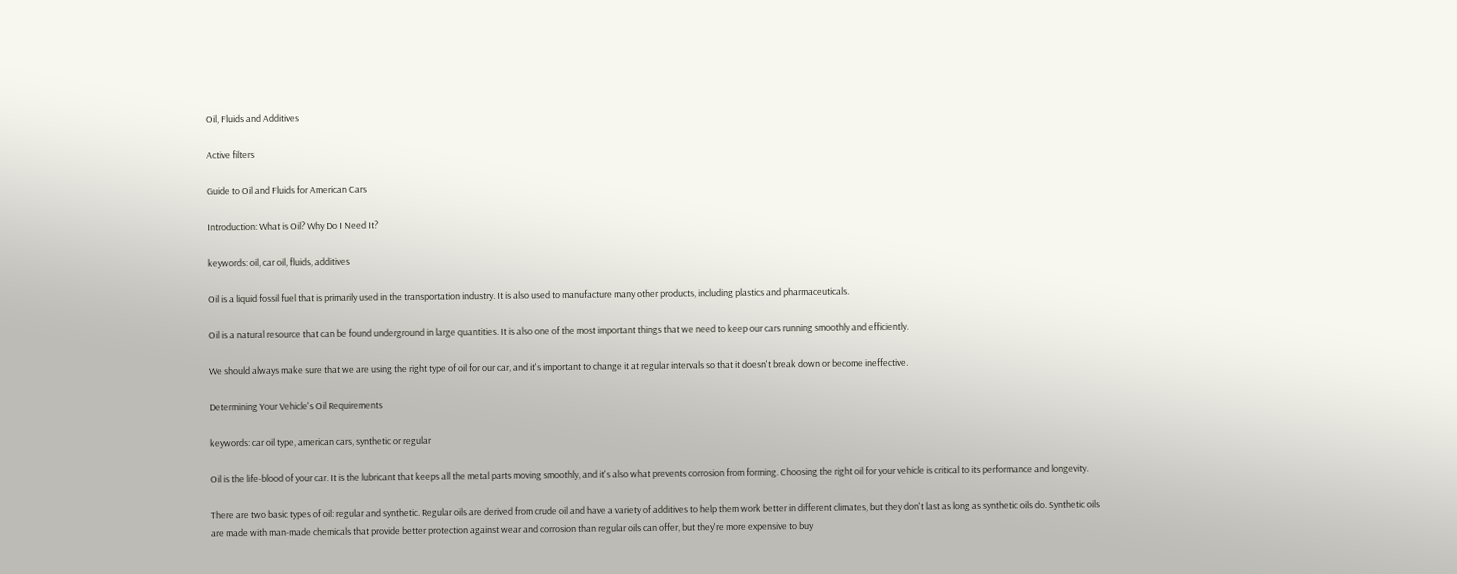Oil, Fluids and Additives

Active filters

Guide to Oil and Fluids for American Cars

Introduction: What is Oil? Why Do I Need It?

keywords: oil, car oil, fluids, additives

Oil is a liquid fossil fuel that is primarily used in the transportation industry. It is also used to manufacture many other products, including plastics and pharmaceuticals.

Oil is a natural resource that can be found underground in large quantities. It is also one of the most important things that we need to keep our cars running smoothly and efficiently.

We should always make sure that we are using the right type of oil for our car, and it's important to change it at regular intervals so that it doesn't break down or become ineffective.

Determining Your Vehicle's Oil Requirements

keywords: car oil type, american cars, synthetic or regular

Oil is the life-blood of your car. It is the lubricant that keeps all the metal parts moving smoothly, and it's also what prevents corrosion from forming. Choosing the right oil for your vehicle is critical to its performance and longevity.

There are two basic types of oil: regular and synthetic. Regular oils are derived from crude oil and have a variety of additives to help them work better in different climates, but they don't last as long as synthetic oils do. Synthetic oils are made with man-made chemicals that provide better protection against wear and corrosion than regular oils can offer, but they're more expensive to buy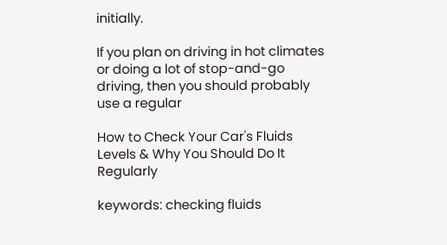initially.

If you plan on driving in hot climates or doing a lot of stop-and-go driving, then you should probably use a regular

How to Check Your Car's Fluids Levels & Why You Should Do It Regularly

keywords: checking fluids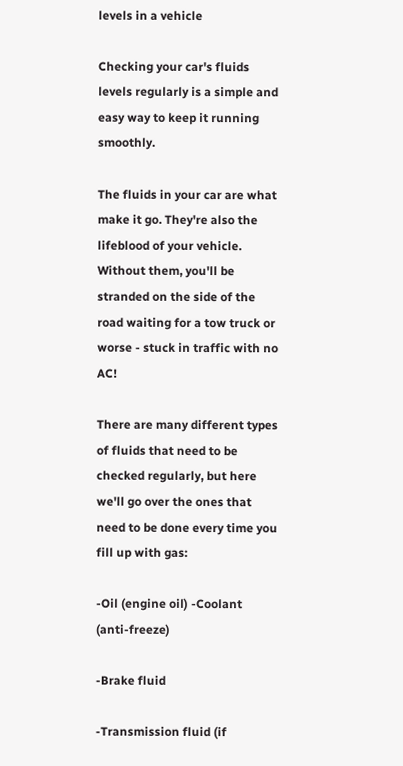levels in a vehicle

Checking your car's fluids levels regularly is a simple and easy way to keep it running smoothly.

The fluids in your car are what make it go. They're also the lifeblood of your vehicle. Without them, you'll be stranded on the side of the road waiting for a tow truck or worse - stuck in traffic with no AC!

There are many different types of fluids that need to be checked regularly, but here we'll go over the ones that need to be done every time you fill up with gas:

-Oil (engine oil) -Coolant (anti-freeze)

-Brake fluid

-Transmission fluid (if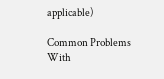applicable)

Common Problems With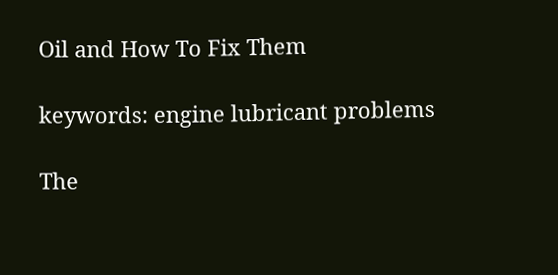Oil and How To Fix Them

keywords: engine lubricant problems

The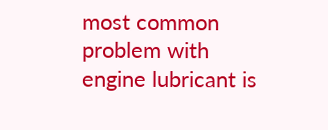most common problem with engine lubricant is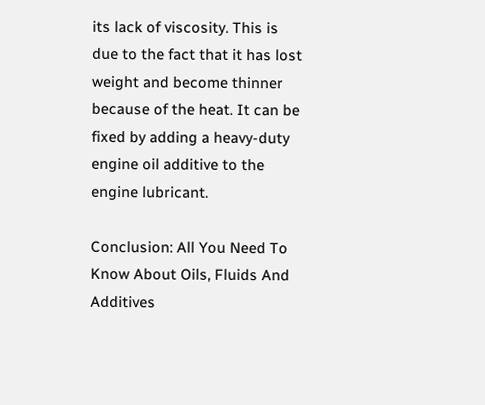its lack of viscosity. This is due to the fact that it has lost weight and become thinner because of the heat. It can be fixed by adding a heavy-duty engine oil additive to the engine lubricant.

Conclusion: All You Need To Know About Oils, Fluids And Additives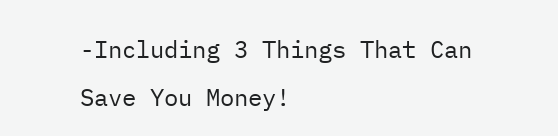-Including 3 Things That Can Save You Money!